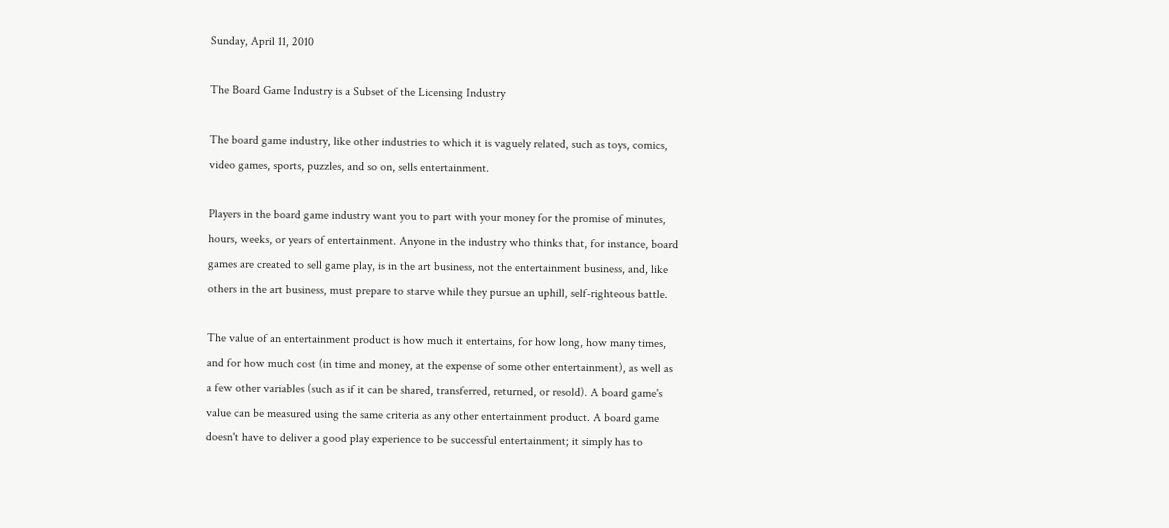Sunday, April 11, 2010

The Board Game Industry is a Subset of the Licensing Industry

The board game industry, like other industries to which it is vaguely related, such as toys, comics, video games, sports, puzzles, and so on, sells entertainment.

Players in the board game industry want you to part with your money for the promise of minutes, hours, weeks, or years of entertainment. Anyone in the industry who thinks that, for instance, board games are created to sell game play, is in the art business, not the entertainment business, and, like others in the art business, must prepare to starve while they pursue an uphill, self-righteous battle.

The value of an entertainment product is how much it entertains, for how long, how many times, and for how much cost (in time and money, at the expense of some other entertainment), as well as a few other variables (such as if it can be shared, transferred, returned, or resold). A board game's value can be measured using the same criteria as any other entertainment product. A board game doesn't have to deliver a good play experience to be successful entertainment; it simply has to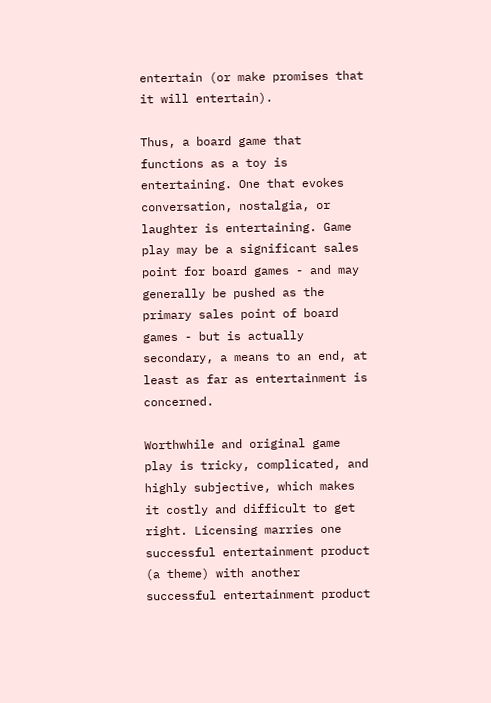entertain (or make promises that it will entertain).

Thus, a board game that functions as a toy is entertaining. One that evokes conversation, nostalgia, or laughter is entertaining. Game play may be a significant sales point for board games - and may generally be pushed as the primary sales point of board games - but is actually secondary, a means to an end, at least as far as entertainment is concerned.

Worthwhile and original game play is tricky, complicated, and highly subjective, which makes it costly and difficult to get right. Licensing marries one successful entertainment product (a theme) with another successful entertainment product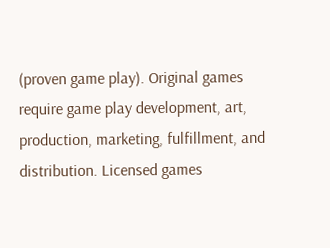(proven game play). Original games require game play development, art, production, marketing, fulfillment, and distribution. Licensed games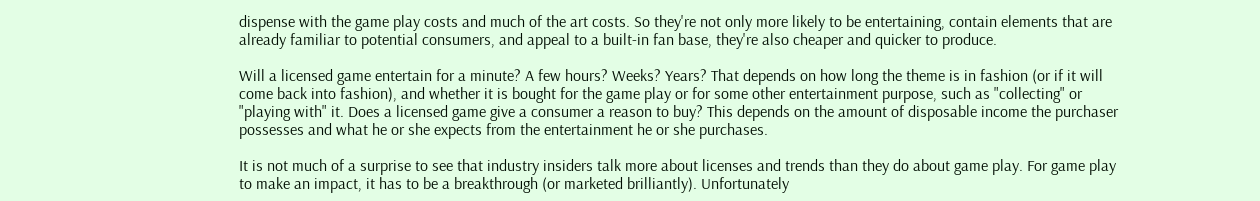dispense with the game play costs and much of the art costs. So they're not only more likely to be entertaining, contain elements that are already familiar to potential consumers, and appeal to a built-in fan base, they're also cheaper and quicker to produce.

Will a licensed game entertain for a minute? A few hours? Weeks? Years? That depends on how long the theme is in fashion (or if it will come back into fashion), and whether it is bought for the game play or for some other entertainment purpose, such as "collecting" or "playing with" it. Does a licensed game give a consumer a reason to buy? This depends on the amount of disposable income the purchaser possesses and what he or she expects from the entertainment he or she purchases.

It is not much of a surprise to see that industry insiders talk more about licenses and trends than they do about game play. For game play to make an impact, it has to be a breakthrough (or marketed brilliantly). Unfortunately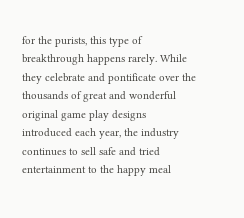for the purists, this type of breakthrough happens rarely. While they celebrate and pontificate over the thousands of great and wonderful original game play designs introduced each year, the industry continues to sell safe and tried entertainment to the happy meal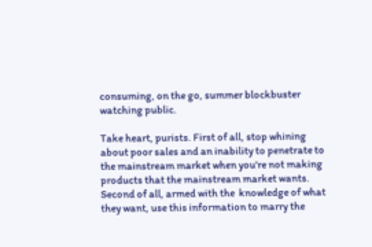consuming, on the go, summer blockbuster watching public.

Take heart, purists. First of all, stop whining about poor sales and an inability to penetrate to the mainstream market when you're not making products that the mainstream market wants. Second of all, armed with the  knowledge of what they want, use this information to marry the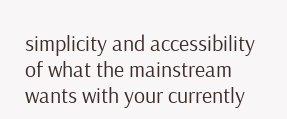simplicity and accessibility of what the mainstream wants with your currently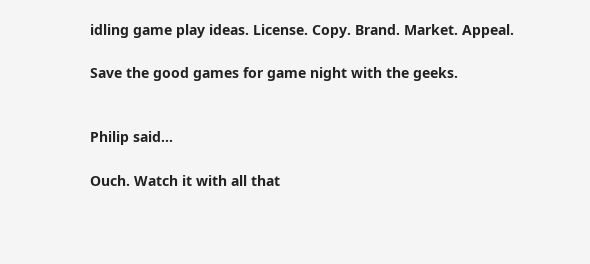idling game play ideas. License. Copy. Brand. Market. Appeal.

Save the good games for game night with the geeks.


Philip said...

Ouch. Watch it with all that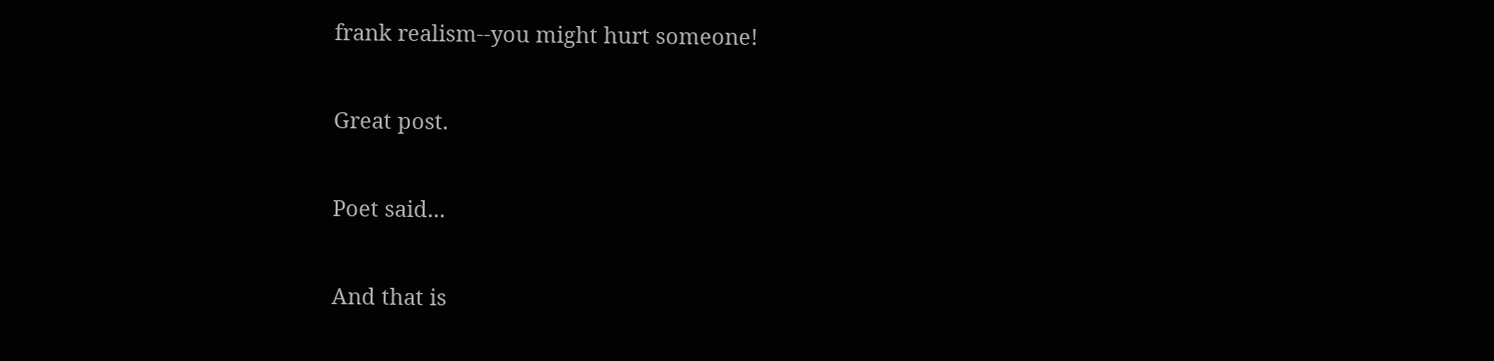frank realism--you might hurt someone!

Great post.

Poet said...

And that is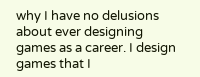why I have no delusions about ever designing games as a career. I design games that I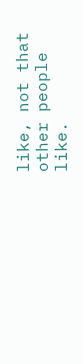like, not that other people like.